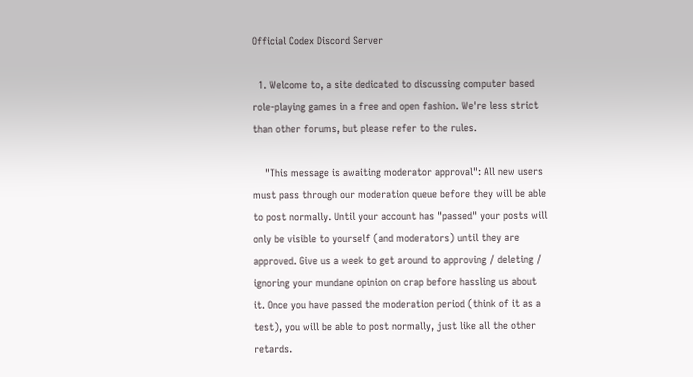Official Codex Discord Server

  1. Welcome to, a site dedicated to discussing computer based role-playing games in a free and open fashion. We're less strict than other forums, but please refer to the rules.

    "This message is awaiting moderator approval": All new users must pass through our moderation queue before they will be able to post normally. Until your account has "passed" your posts will only be visible to yourself (and moderators) until they are approved. Give us a week to get around to approving / deleting / ignoring your mundane opinion on crap before hassling us about it. Once you have passed the moderation period (think of it as a test), you will be able to post normally, just like all the other retards.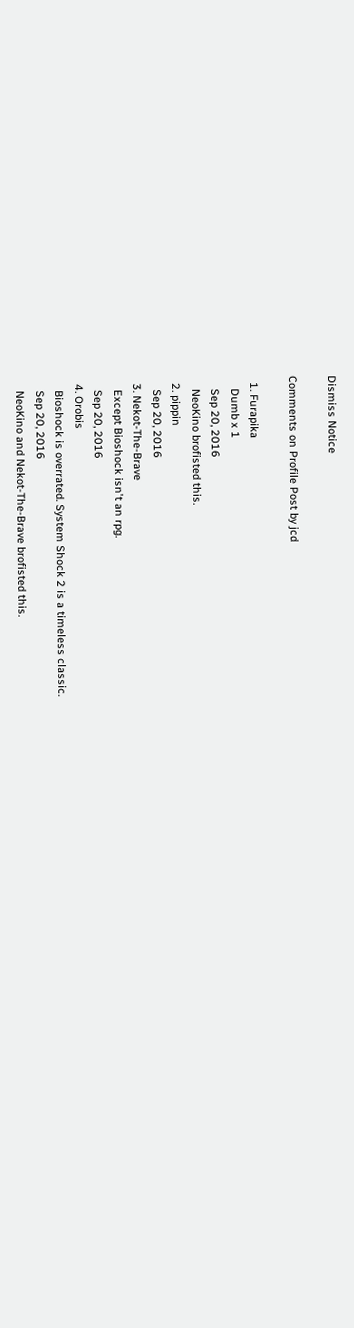Dismiss Notice

Comments on Profile Post by jcd

  1. Furapika
    Dumb x 1
    Sep 20, 2016
    NeoKino brofisted this.
  2. pippin
    Sep 20, 2016
  3. Nekot-The-Brave
    Except Bioshock isn't an rpg.
    Sep 20, 2016
  4. Orobis
    Bioshock is overrated. System Shock 2 is a timeless classic.
    Sep 20, 2016
    NeoKino and Nekot-The-Brave brofisted this.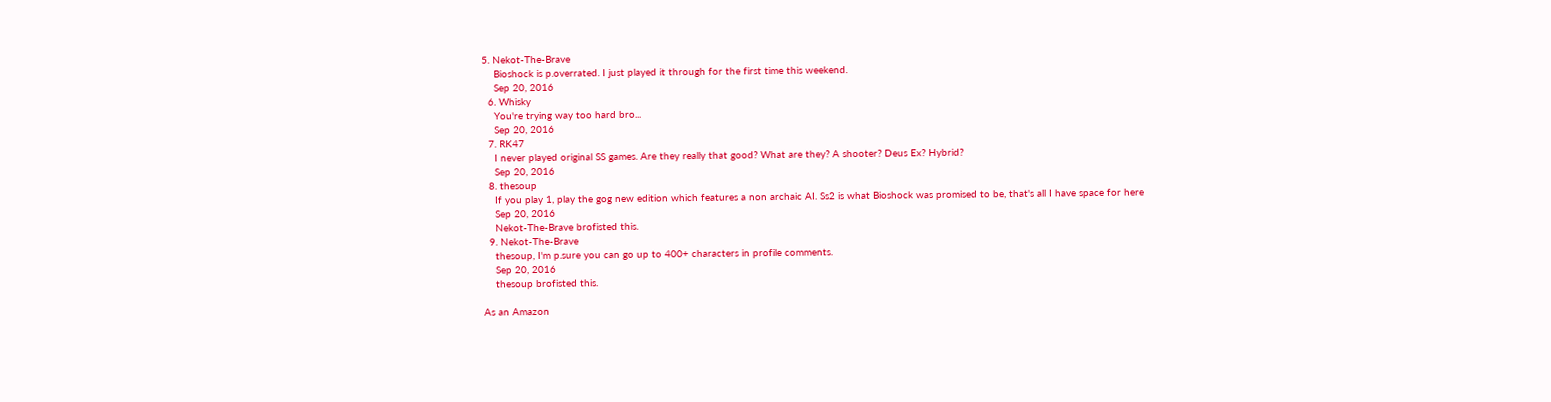5. Nekot-The-Brave
    Bioshock is p.overrated. I just played it through for the first time this weekend.
    Sep 20, 2016
  6. Whisky
    You're trying way too hard bro...
    Sep 20, 2016
  7. RK47
    I never played original SS games. Are they really that good? What are they? A shooter? Deus Ex? Hybrid?
    Sep 20, 2016
  8. thesoup
    If you play 1, play the gog new edition which features a non archaic AI. Ss2 is what Bioshock was promised to be, that's all I have space for here
    Sep 20, 2016
    Nekot-The-Brave brofisted this.
  9. Nekot-The-Brave
    thesoup, I'm p.sure you can go up to 400+ characters in profile comments.
    Sep 20, 2016
    thesoup brofisted this.

As an Amazon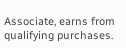Associate, earns from qualifying purchases.